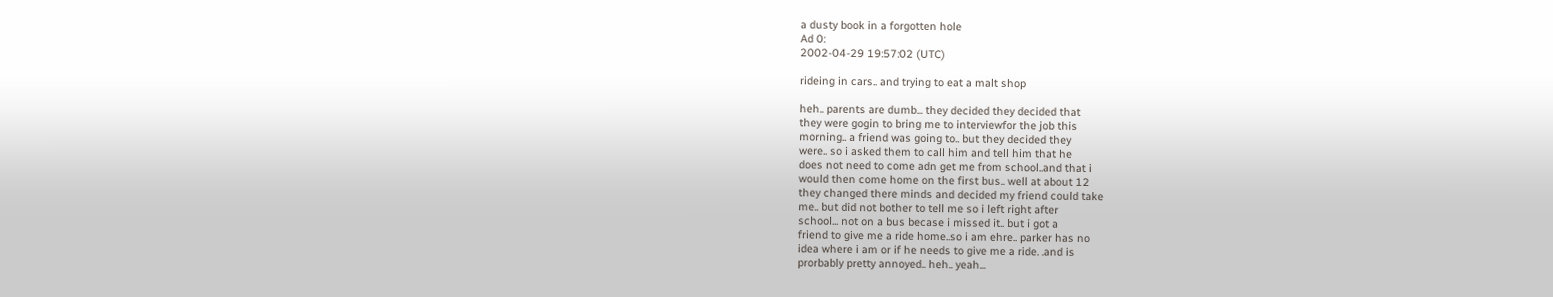a dusty book in a forgotten hole
Ad 0:
2002-04-29 19:57:02 (UTC)

rideing in cars.. and trying to eat a malt shop

heh.. parents are dumb... they decided they decided that
they were gogin to bring me to interviewfor the job this
morning.. a friend was going to.. but they decided they
were.. so i asked them to call him and tell him that he
does not need to come adn get me from school..and that i
would then come home on the first bus.. well at about 12
they changed there minds and decided my friend could take
me.. but did not bother to tell me so i left right after
school... not on a bus becase i missed it.. but i got a
friend to give me a ride home..so i am ehre.. parker has no
idea where i am or if he needs to give me a ride. .and is
prorbably pretty annoyed.. heh.. yeah...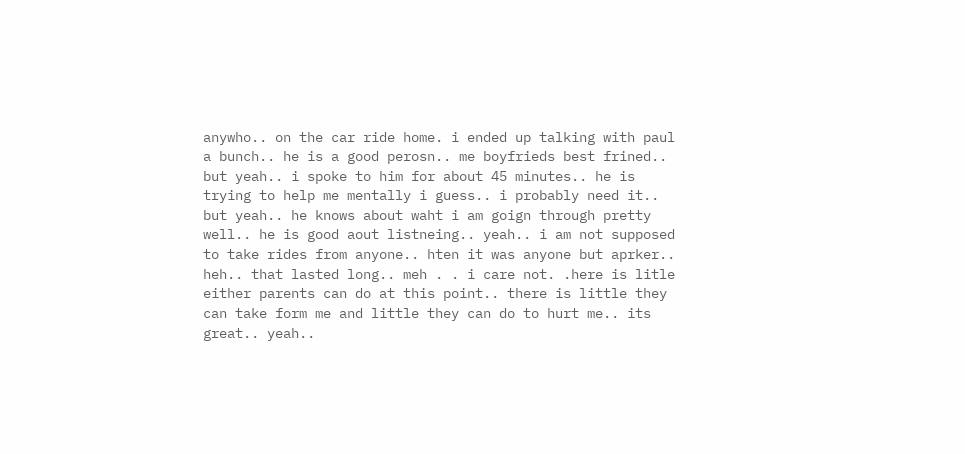anywho.. on the car ride home. i ended up talking with paul
a bunch.. he is a good perosn.. me boyfrieds best frined..
but yeah.. i spoke to him for about 45 minutes.. he is
trying to help me mentally i guess.. i probably need it..
but yeah.. he knows about waht i am goign through pretty
well.. he is good aout listneing.. yeah.. i am not supposed
to take rides from anyone.. hten it was anyone but aprker..
heh.. that lasted long.. meh . . i care not. .here is litle
either parents can do at this point.. there is little they
can take form me and little they can do to hurt me.. its
great.. yeah..